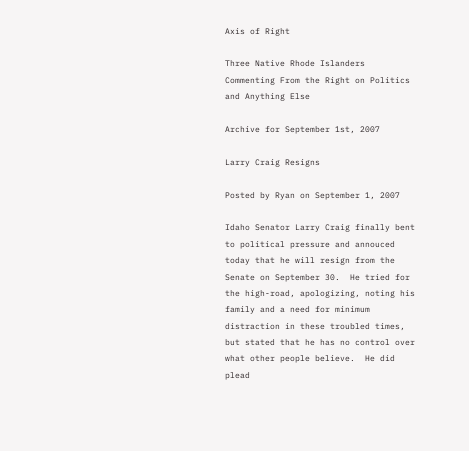Axis of Right

Three Native Rhode Islanders Commenting From the Right on Politics and Anything Else

Archive for September 1st, 2007

Larry Craig Resigns

Posted by Ryan on September 1, 2007

Idaho Senator Larry Craig finally bent to political pressure and annouced today that he will resign from the Senate on September 30.  He tried for the high-road, apologizing, noting his family and a need for minimum distraction in these troubled times, but stated that he has no control over what other people believe.  He did plead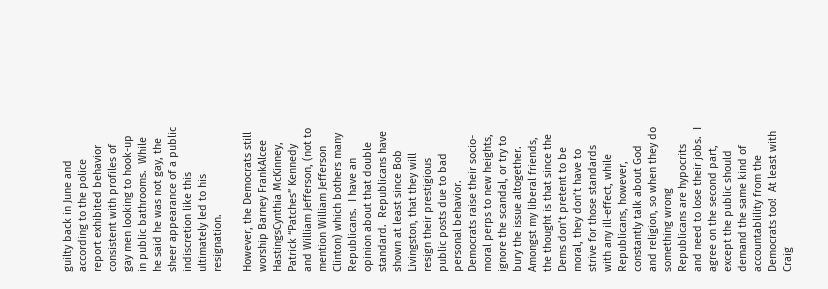guilty back in June and according to the police report exhibited behavior consistent with profiles of gay men looking to hook-up in public bathrooms.  While he said he was not gay, the sheer appearance of a public indiscretion like this ultimately led to his resignation.

However, the Democrats still worship Barney FrankAlcee HastingsCynthia McKinney, Patrick “Patches” Kennedy and William Jefferson, (not to mention William Jefferson Clinton) which bothers many Republicans.  I have an opinion about that double standard.  Republicans have shown at least since Bob Livingston, that they will resign their prestigious public posts due to bad personal behavior.  Democrats raise their socio-moral perps to new heights, ignore the scandal, or try to bury the issue altogether.  Amongst my liberal friends, the thought is that since the Dems don’t pretent to be moral, they don’t have to strive for those standards with any ill-effect, while Republicans, however, constantly talk about God and religion, so when they do something wrong Republicans are hypocrits and need to lose their jobs.  I agree on the second part, except the public should demand the same kind of accountablility from the Democrats too!  At least with Craig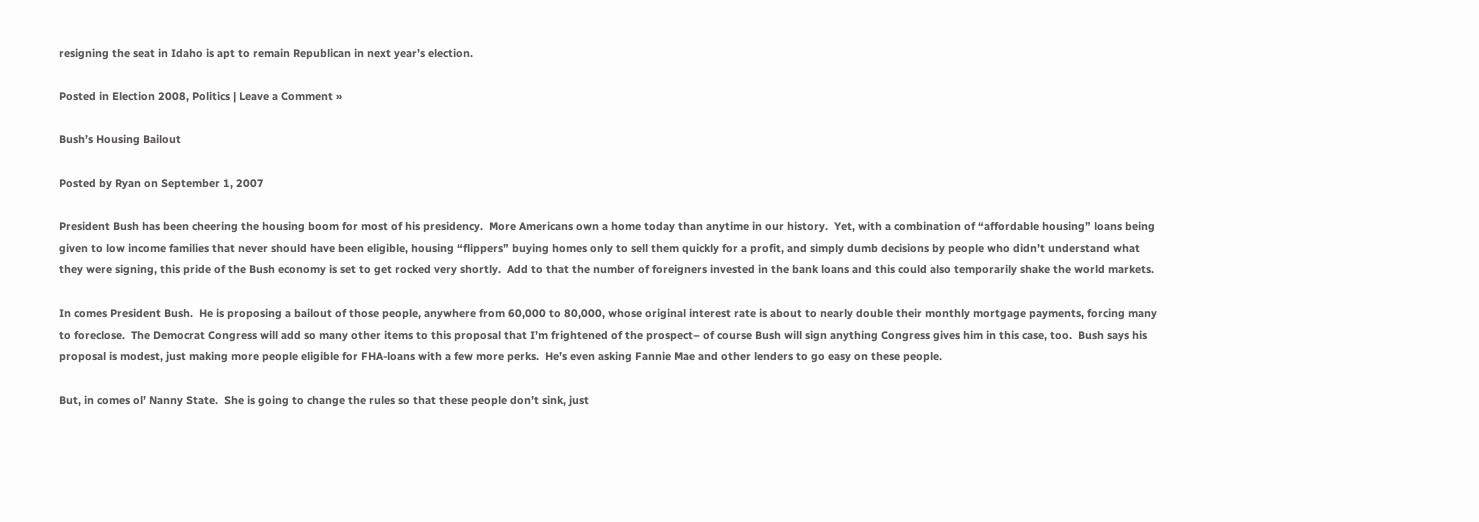resigning the seat in Idaho is apt to remain Republican in next year’s election.

Posted in Election 2008, Politics | Leave a Comment »

Bush’s Housing Bailout

Posted by Ryan on September 1, 2007

President Bush has been cheering the housing boom for most of his presidency.  More Americans own a home today than anytime in our history.  Yet, with a combination of “affordable housing” loans being given to low income families that never should have been eligible, housing “flippers” buying homes only to sell them quickly for a profit, and simply dumb decisions by people who didn’t understand what they were signing, this pride of the Bush economy is set to get rocked very shortly.  Add to that the number of foreigners invested in the bank loans and this could also temporarily shake the world markets.

In comes President Bush.  He is proposing a bailout of those people, anywhere from 60,000 to 80,000, whose original interest rate is about to nearly double their monthly mortgage payments, forcing many to foreclose.  The Democrat Congress will add so many other items to this proposal that I’m frightened of the prospect– of course Bush will sign anything Congress gives him in this case, too.  Bush says his proposal is modest, just making more people eligible for FHA-loans with a few more perks.  He’s even asking Fannie Mae and other lenders to go easy on these people.

But, in comes ol’ Nanny State.  She is going to change the rules so that these people don’t sink, just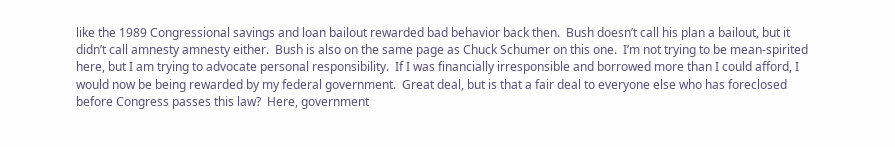like the 1989 Congressional savings and loan bailout rewarded bad behavior back then.  Bush doesn’t call his plan a bailout, but it didn’t call amnesty amnesty either.  Bush is also on the same page as Chuck Schumer on this one.  I’m not trying to be mean-spirited here, but I am trying to advocate personal responsibility.  If I was financially irresponsible and borrowed more than I could afford, I would now be being rewarded by my federal government.  Great deal, but is that a fair deal to everyone else who has foreclosed before Congress passes this law?  Here, government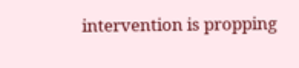intervention is propping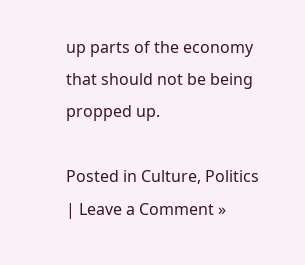up parts of the economy that should not be being propped up.

Posted in Culture, Politics | Leave a Comment »